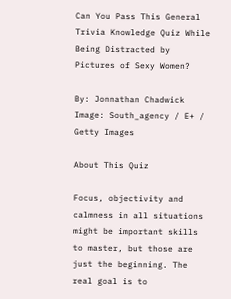Can You Pass This General Trivia Knowledge Quiz While Being Distracted by Pictures of Sexy Women?

By: Jonnathan Chadwick
Image: South_agency / E+ / Getty Images

About This Quiz

Focus, objectivity and calmness in all situations might be important skills to master, but those are just the beginning. The real goal is to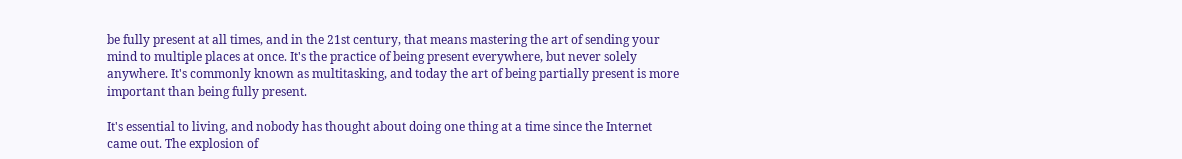be fully present at all times, and in the 21st century, that means mastering the art of sending your mind to multiple places at once. It's the practice of being present everywhere, but never solely anywhere. It's commonly known as multitasking, and today the art of being partially present is more important than being fully present.

It's essential to living, and nobody has thought about doing one thing at a time since the Internet came out. The explosion of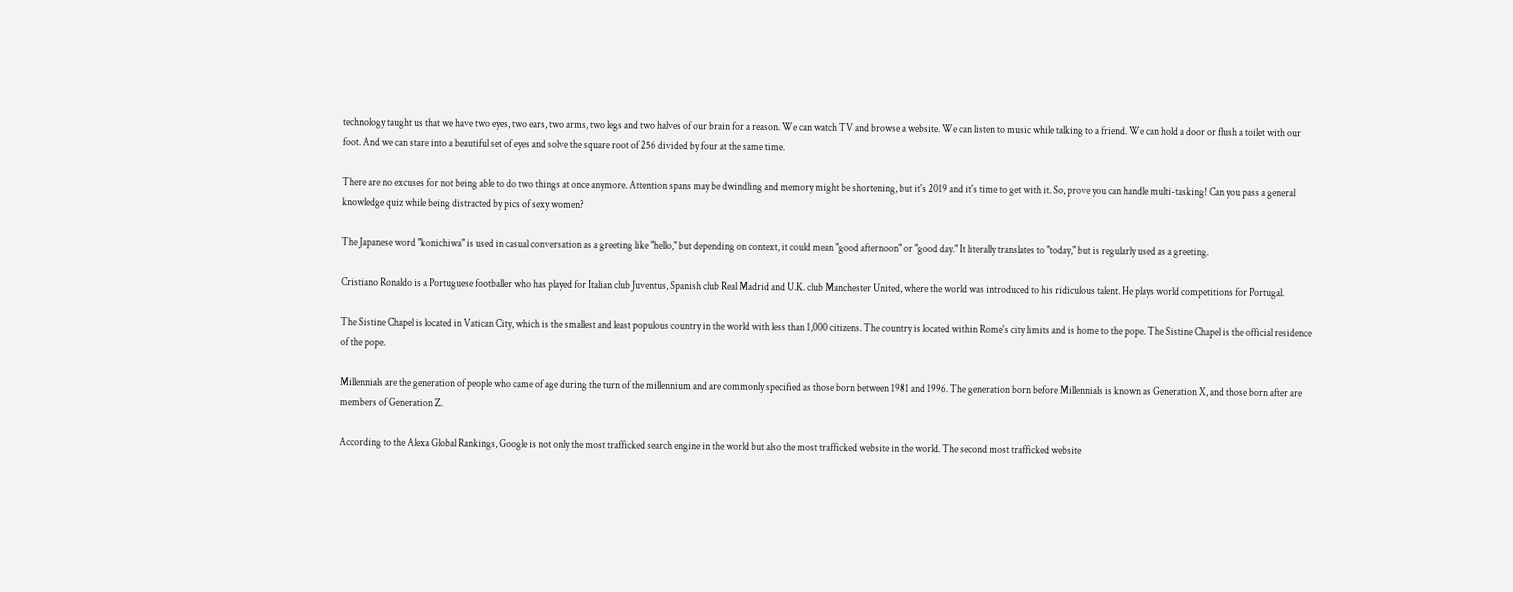technology taught us that we have two eyes, two ears, two arms, two legs and two halves of our brain for a reason. We can watch TV and browse a website. We can listen to music while talking to a friend. We can hold a door or flush a toilet with our foot. And we can stare into a beautiful set of eyes and solve the square root of 256 divided by four at the same time.

There are no excuses for not being able to do two things at once anymore. Attention spans may be dwindling and memory might be shortening, but it's 2019 and it's time to get with it. So, prove you can handle multi-tasking! Can you pass a general knowledge quiz while being distracted by pics of sexy women?

The Japanese word "konichiwa" is used in casual conversation as a greeting like "hello," but depending on context, it could mean "good afternoon" or "good day." It literally translates to "today," but is regularly used as a greeting.

Cristiano Ronaldo is a Portuguese footballer who has played for Italian club Juventus, Spanish club Real Madrid and U.K. club Manchester United, where the world was introduced to his ridiculous talent. He plays world competitions for Portugal.

The Sistine Chapel is located in Vatican City, which is the smallest and least populous country in the world with less than 1,000 citizens. The country is located within Rome's city limits and is home to the pope. The Sistine Chapel is the official residence of the pope.

Millennials are the generation of people who came of age during the turn of the millennium and are commonly specified as those born between 1981 and 1996. The generation born before Millennials is known as Generation X, and those born after are members of Generation Z.

According to the Alexa Global Rankings, Google is not only the most trafficked search engine in the world but also the most trafficked website in the world. The second most trafficked website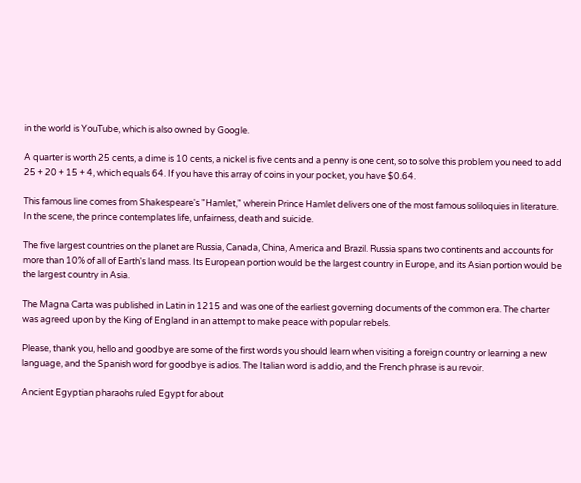in the world is YouTube, which is also owned by Google.

A quarter is worth 25 cents, a dime is 10 cents, a nickel is five cents and a penny is one cent, so to solve this problem you need to add 25 + 20 + 15 + 4, which equals 64. If you have this array of coins in your pocket, you have $0.64.

This famous line comes from Shakespeare's "Hamlet," wherein Prince Hamlet delivers one of the most famous soliloquies in literature. In the scene, the prince contemplates life, unfairness, death and suicide.

The five largest countries on the planet are Russia, Canada, China, America and Brazil. Russia spans two continents and accounts for more than 10% of all of Earth's land mass. Its European portion would be the largest country in Europe, and its Asian portion would be the largest country in Asia.

The Magna Carta was published in Latin in 1215 and was one of the earliest governing documents of the common era. The charter was agreed upon by the King of England in an attempt to make peace with popular rebels.

Please, thank you, hello and goodbye are some of the first words you should learn when visiting a foreign country or learning a new language, and the Spanish word for goodbye is adios. The Italian word is addio, and the French phrase is au revoir.

Ancient Egyptian pharaohs ruled Egypt for about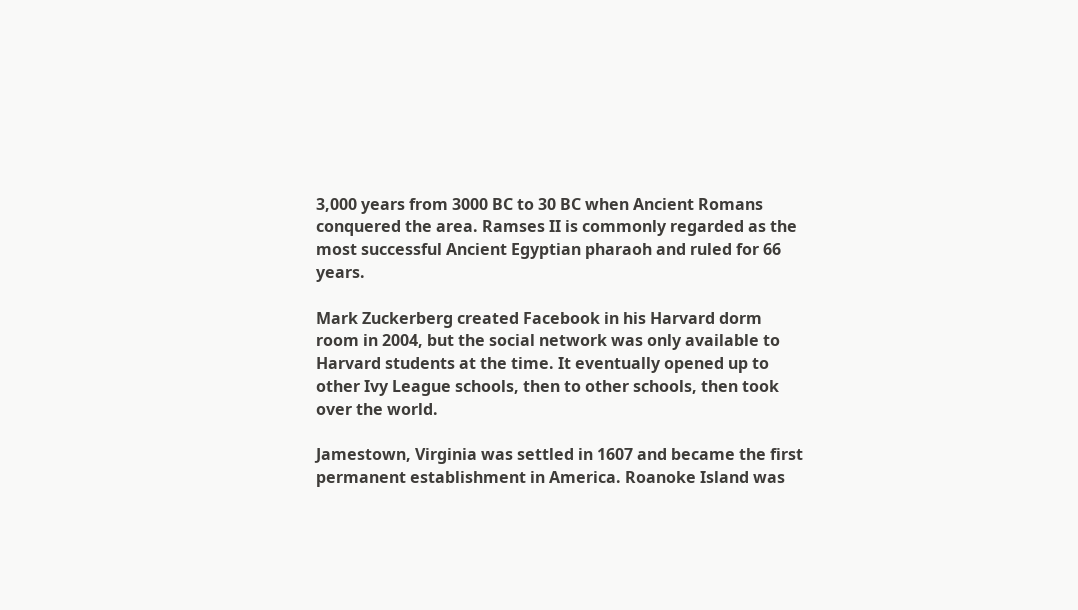3,000 years from 3000 BC to 30 BC when Ancient Romans conquered the area. Ramses II is commonly regarded as the most successful Ancient Egyptian pharaoh and ruled for 66 years.

Mark Zuckerberg created Facebook in his Harvard dorm room in 2004, but the social network was only available to Harvard students at the time. It eventually opened up to other Ivy League schools, then to other schools, then took over the world.

Jamestown, Virginia was settled in 1607 and became the first permanent establishment in America. Roanoke Island was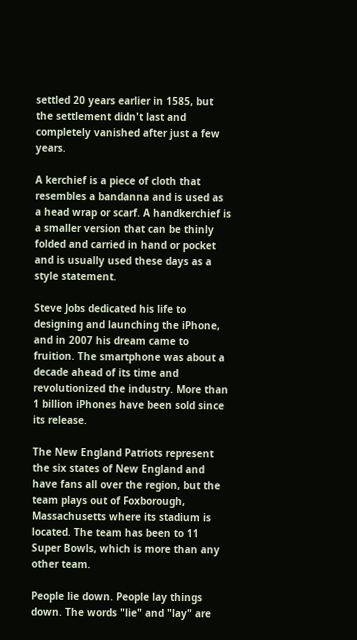settled 20 years earlier in 1585, but the settlement didn't last and completely vanished after just a few years.

A kerchief is a piece of cloth that resembles a bandanna and is used as a head wrap or scarf. A handkerchief is a smaller version that can be thinly folded and carried in hand or pocket and is usually used these days as a style statement.

Steve Jobs dedicated his life to designing and launching the iPhone, and in 2007 his dream came to fruition. The smartphone was about a decade ahead of its time and revolutionized the industry. More than 1 billion iPhones have been sold since its release.

The New England Patriots represent the six states of New England and have fans all over the region, but the team plays out of Foxborough, Massachusetts where its stadium is located. The team has been to 11 Super Bowls, which is more than any other team.

People lie down. People lay things down. The words "lie" and "lay" are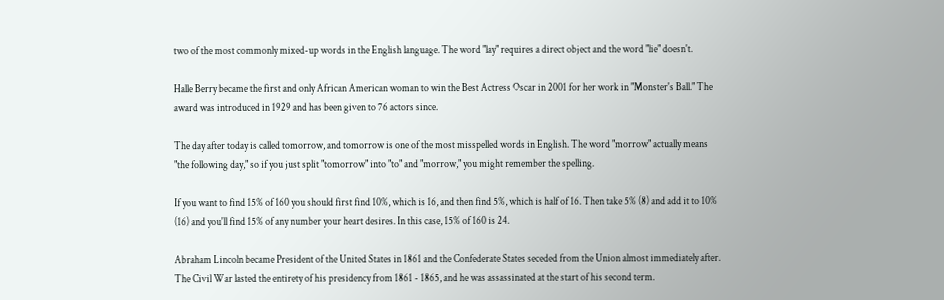two of the most commonly mixed-up words in the English language. The word "lay" requires a direct object and the word "lie" doesn't.

Halle Berry became the first and only African American woman to win the Best Actress Oscar in 2001 for her work in "Monster's Ball." The award was introduced in 1929 and has been given to 76 actors since.

The day after today is called tomorrow, and tomorrow is one of the most misspelled words in English. The word "morrow" actually means "the following day," so if you just split "tomorrow" into "to" and "morrow," you might remember the spelling.

If you want to find 15% of 160 you should first find 10%, which is 16, and then find 5%, which is half of 16. Then take 5% (8) and add it to 10% (16) and you'll find 15% of any number your heart desires. In this case, 15% of 160 is 24.

Abraham Lincoln became President of the United States in 1861 and the Confederate States seceded from the Union almost immediately after. The Civil War lasted the entirety of his presidency from 1861 - 1865, and he was assassinated at the start of his second term.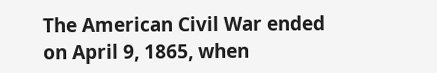The American Civil War ended on April 9, 1865, when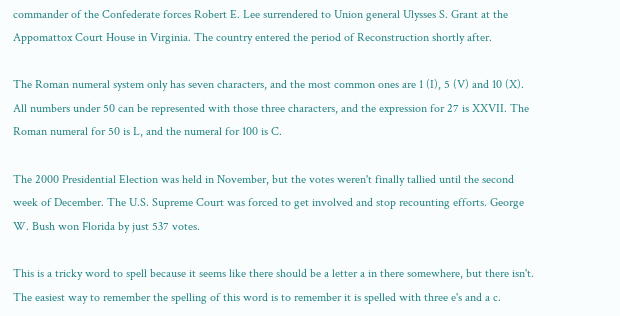commander of the Confederate forces Robert E. Lee surrendered to Union general Ulysses S. Grant at the Appomattox Court House in Virginia. The country entered the period of Reconstruction shortly after.

The Roman numeral system only has seven characters, and the most common ones are 1 (I), 5 (V) and 10 (X). All numbers under 50 can be represented with those three characters, and the expression for 27 is XXVII. The Roman numeral for 50 is L, and the numeral for 100 is C.

The 2000 Presidential Election was held in November, but the votes weren't finally tallied until the second week of December. The U.S. Supreme Court was forced to get involved and stop recounting efforts. George W. Bush won Florida by just 537 votes.

This is a tricky word to spell because it seems like there should be a letter a in there somewhere, but there isn't. The easiest way to remember the spelling of this word is to remember it is spelled with three e's and a c.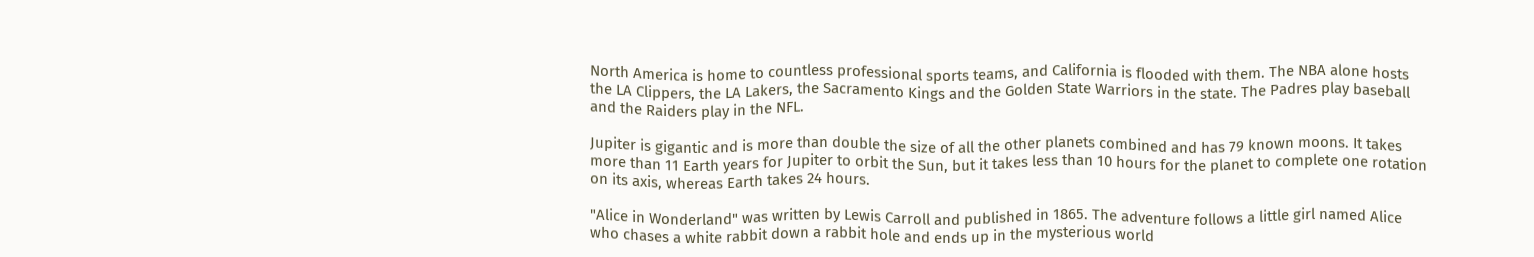North America is home to countless professional sports teams, and California is flooded with them. The NBA alone hosts the LA Clippers, the LA Lakers, the Sacramento Kings and the Golden State Warriors in the state. The Padres play baseball and the Raiders play in the NFL.

Jupiter is gigantic and is more than double the size of all the other planets combined and has 79 known moons. It takes more than 11 Earth years for Jupiter to orbit the Sun, but it takes less than 10 hours for the planet to complete one rotation on its axis, whereas Earth takes 24 hours.

"Alice in Wonderland" was written by Lewis Carroll and published in 1865. The adventure follows a little girl named Alice who chases a white rabbit down a rabbit hole and ends up in the mysterious world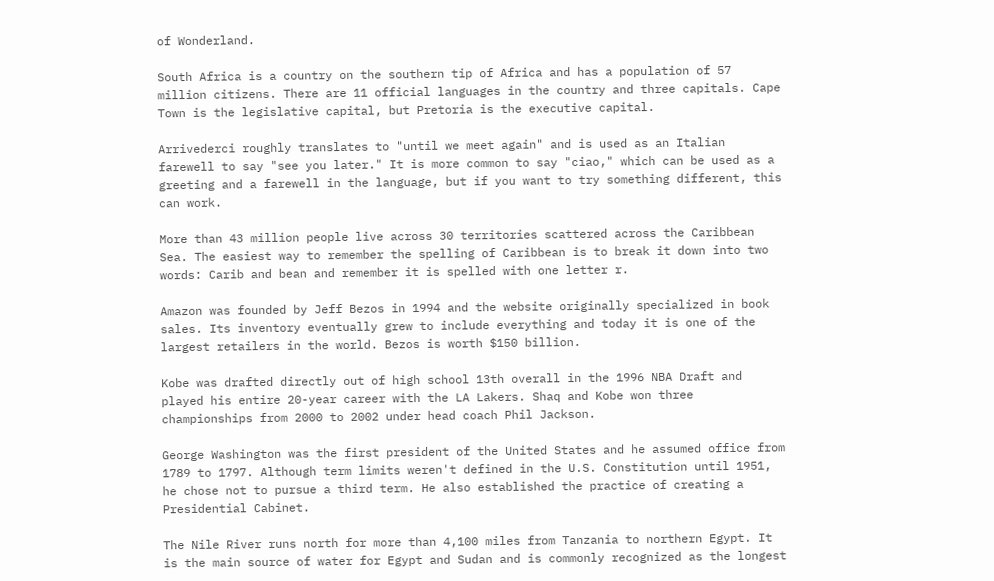of Wonderland.

South Africa is a country on the southern tip of Africa and has a population of 57 million citizens. There are 11 official languages in the country and three capitals. Cape Town is the legislative capital, but Pretoria is the executive capital.

Arrivederci roughly translates to "until we meet again" and is used as an Italian farewell to say "see you later." It is more common to say "ciao," which can be used as a greeting and a farewell in the language, but if you want to try something different, this can work.

More than 43 million people live across 30 territories scattered across the Caribbean Sea. The easiest way to remember the spelling of Caribbean is to break it down into two words: Carib and bean and remember it is spelled with one letter r.

Amazon was founded by Jeff Bezos in 1994 and the website originally specialized in book sales. Its inventory eventually grew to include everything and today it is one of the largest retailers in the world. Bezos is worth $150 billion.

Kobe was drafted directly out of high school 13th overall in the 1996 NBA Draft and played his entire 20-year career with the LA Lakers. Shaq and Kobe won three championships from 2000 to 2002 under head coach Phil Jackson.

George Washington was the first president of the United States and he assumed office from 1789 to 1797. Although term limits weren't defined in the U.S. Constitution until 1951, he chose not to pursue a third term. He also established the practice of creating a Presidential Cabinet.

The Nile River runs north for more than 4,100 miles from Tanzania to northern Egypt. It is the main source of water for Egypt and Sudan and is commonly recognized as the longest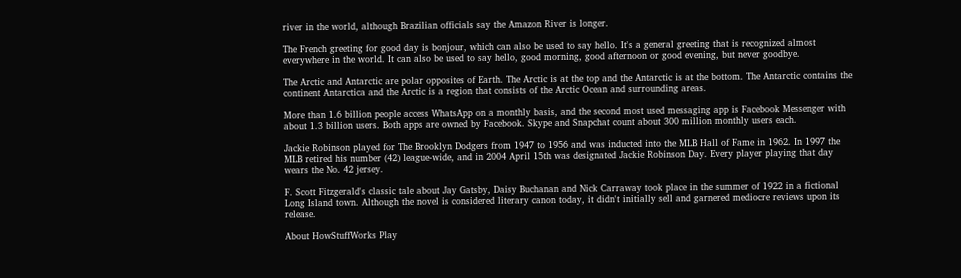river in the world, although Brazilian officials say the Amazon River is longer.

The French greeting for good day is bonjour, which can also be used to say hello. It's a general greeting that is recognized almost everywhere in the world. It can also be used to say hello, good morning, good afternoon or good evening, but never goodbye.

The Arctic and Antarctic are polar opposites of Earth. The Arctic is at the top and the Antarctic is at the bottom. The Antarctic contains the continent Antarctica and the Arctic is a region that consists of the Arctic Ocean and surrounding areas.

More than 1.6 billion people access WhatsApp on a monthly basis, and the second most used messaging app is Facebook Messenger with about 1.3 billion users. Both apps are owned by Facebook. Skype and Snapchat count about 300 million monthly users each.

Jackie Robinson played for The Brooklyn Dodgers from 1947 to 1956 and was inducted into the MLB Hall of Fame in 1962. In 1997 the MLB retired his number (42) league-wide, and in 2004 April 15th was designated Jackie Robinson Day. Every player playing that day wears the No. 42 jersey.

F. Scott Fitzgerald's classic tale about Jay Gatsby, Daisy Buchanan and Nick Carraway took place in the summer of 1922 in a fictional Long Island town. Although the novel is considered literary canon today, it didn't initially sell and garnered mediocre reviews upon its release.

About HowStuffWorks Play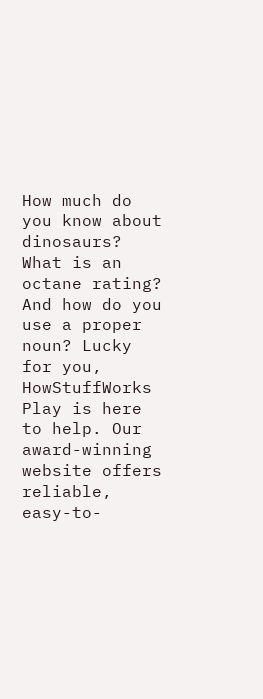How much do you know about dinosaurs? What is an octane rating? And how do you use a proper noun? Lucky for you, HowStuffWorks Play is here to help. Our award-winning website offers reliable, easy-to-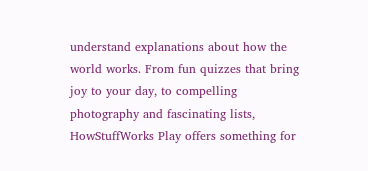understand explanations about how the world works. From fun quizzes that bring joy to your day, to compelling photography and fascinating lists, HowStuffWorks Play offers something for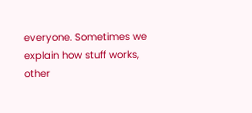everyone. Sometimes we explain how stuff works, other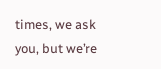times, we ask you, but we’re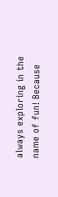always exploring in the name of fun! Because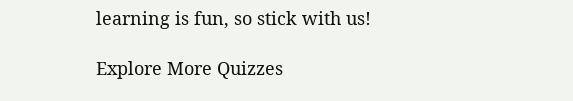learning is fun, so stick with us!

Explore More Quizzes